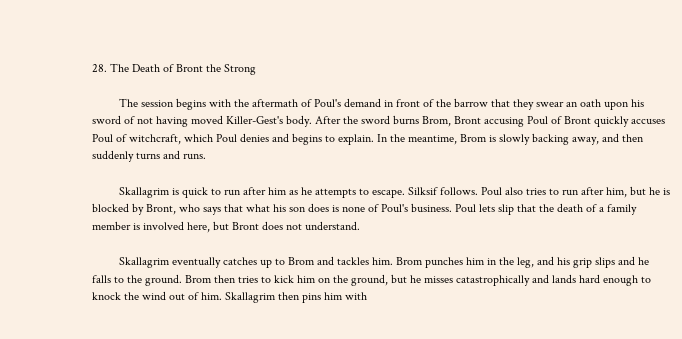28. The Death of Bront the Strong

         The session begins with the aftermath of Poul's demand in front of the barrow that they swear an oath upon his sword of not having moved Killer-Gest's body. After the sword burns Brom, Bront accusing Poul of Bront quickly accuses Poul of witchcraft, which Poul denies and begins to explain. In the meantime, Brom is slowly backing away, and then suddenly turns and runs.

         Skallagrim is quick to run after him as he attempts to escape. Silksif follows. Poul also tries to run after him, but he is blocked by Bront, who says that what his son does is none of Poul's business. Poul lets slip that the death of a family member is involved here, but Bront does not understand.

         Skallagrim eventually catches up to Brom and tackles him. Brom punches him in the leg, and his grip slips and he falls to the ground. Brom then tries to kick him on the ground, but he misses catastrophically and lands hard enough to knock the wind out of him. Skallagrim then pins him with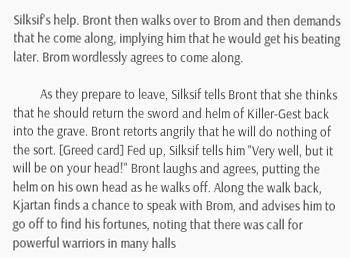Silksif's help. Bront then walks over to Brom and then demands that he come along, implying him that he would get his beating later. Brom wordlessly agrees to come along.

         As they prepare to leave, Silksif tells Bront that she thinks that he should return the sword and helm of Killer-Gest back into the grave. Bront retorts angrily that he will do nothing of the sort. [Greed card] Fed up, Silksif tells him "Very well, but it will be on your head!" Bront laughs and agrees, putting the helm on his own head as he walks off. Along the walk back, Kjartan finds a chance to speak with Brom, and advises him to go off to find his fortunes, noting that there was call for powerful warriors in many halls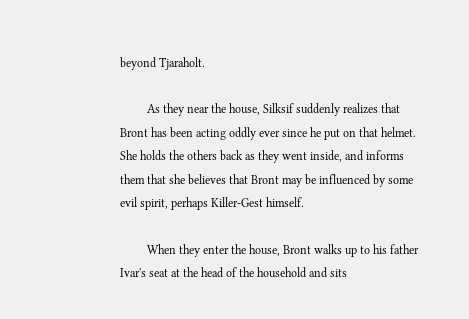beyond Tjaraholt.

         As they near the house, Silksif suddenly realizes that Bront has been acting oddly ever since he put on that helmet. She holds the others back as they went inside, and informs them that she believes that Bront may be influenced by some evil spirit, perhaps Killer-Gest himself.

         When they enter the house, Bront walks up to his father Ivar's seat at the head of the household and sits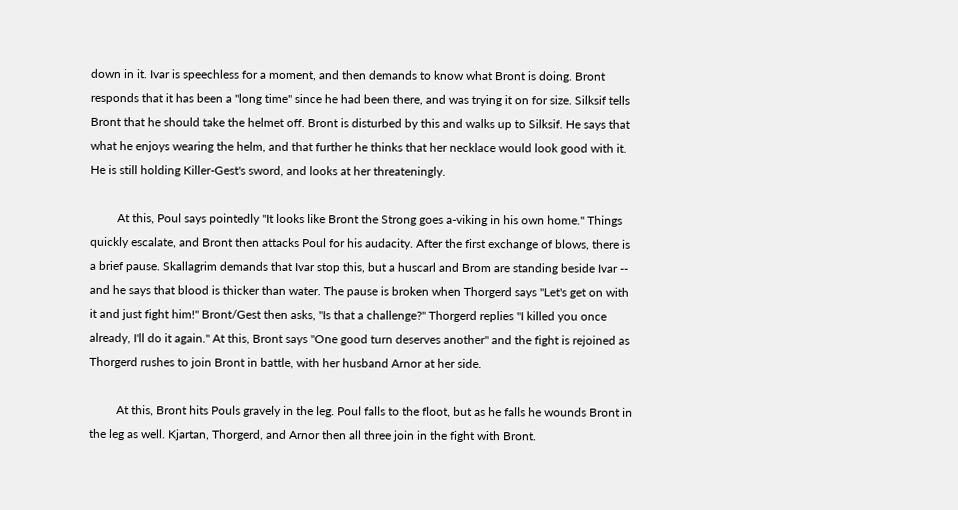down in it. Ivar is speechless for a moment, and then demands to know what Bront is doing. Bront responds that it has been a "long time" since he had been there, and was trying it on for size. Silksif tells Bront that he should take the helmet off. Bront is disturbed by this and walks up to Silksif. He says that what he enjoys wearing the helm, and that further he thinks that her necklace would look good with it. He is still holding Killer-Gest's sword, and looks at her threateningly.

         At this, Poul says pointedly "It looks like Bront the Strong goes a-viking in his own home." Things quickly escalate, and Bront then attacks Poul for his audacity. After the first exchange of blows, there is a brief pause. Skallagrim demands that Ivar stop this, but a huscarl and Brom are standing beside Ivar -- and he says that blood is thicker than water. The pause is broken when Thorgerd says "Let's get on with it and just fight him!" Bront/Gest then asks, "Is that a challenge?" Thorgerd replies "I killed you once already, I'll do it again." At this, Bront says "One good turn deserves another" and the fight is rejoined as Thorgerd rushes to join Bront in battle, with her husband Arnor at her side.

         At this, Bront hits Pouls gravely in the leg. Poul falls to the floot, but as he falls he wounds Bront in the leg as well. Kjartan, Thorgerd, and Arnor then all three join in the fight with Bront.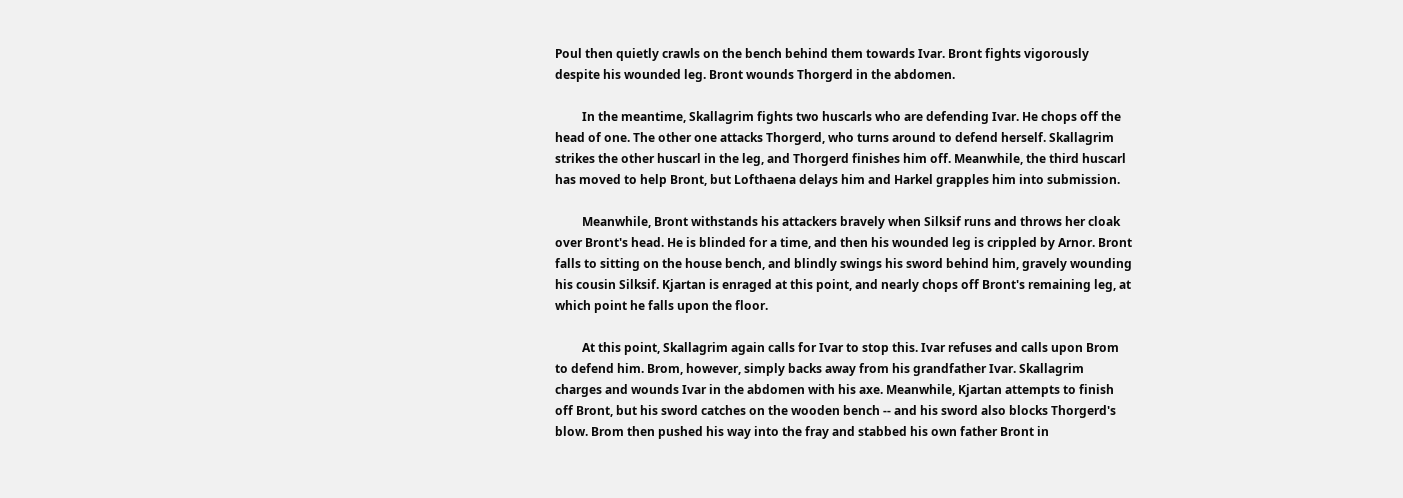Poul then quietly crawls on the bench behind them towards Ivar. Bront fights vigorously despite his wounded leg. Bront wounds Thorgerd in the abdomen.

         In the meantime, Skallagrim fights two huscarls who are defending Ivar. He chops off the head of one. The other one attacks Thorgerd, who turns around to defend herself. Skallagrim strikes the other huscarl in the leg, and Thorgerd finishes him off. Meanwhile, the third huscarl has moved to help Bront, but Lofthaena delays him and Harkel grapples him into submission.

         Meanwhile, Bront withstands his attackers bravely when Silksif runs and throws her cloak over Bront's head. He is blinded for a time, and then his wounded leg is crippled by Arnor. Bront falls to sitting on the house bench, and blindly swings his sword behind him, gravely wounding his cousin Silksif. Kjartan is enraged at this point, and nearly chops off Bront's remaining leg, at which point he falls upon the floor.

         At this point, Skallagrim again calls for Ivar to stop this. Ivar refuses and calls upon Brom to defend him. Brom, however, simply backs away from his grandfather Ivar. Skallagrim charges and wounds Ivar in the abdomen with his axe. Meanwhile, Kjartan attempts to finish off Bront, but his sword catches on the wooden bench -- and his sword also blocks Thorgerd's blow. Brom then pushed his way into the fray and stabbed his own father Bront in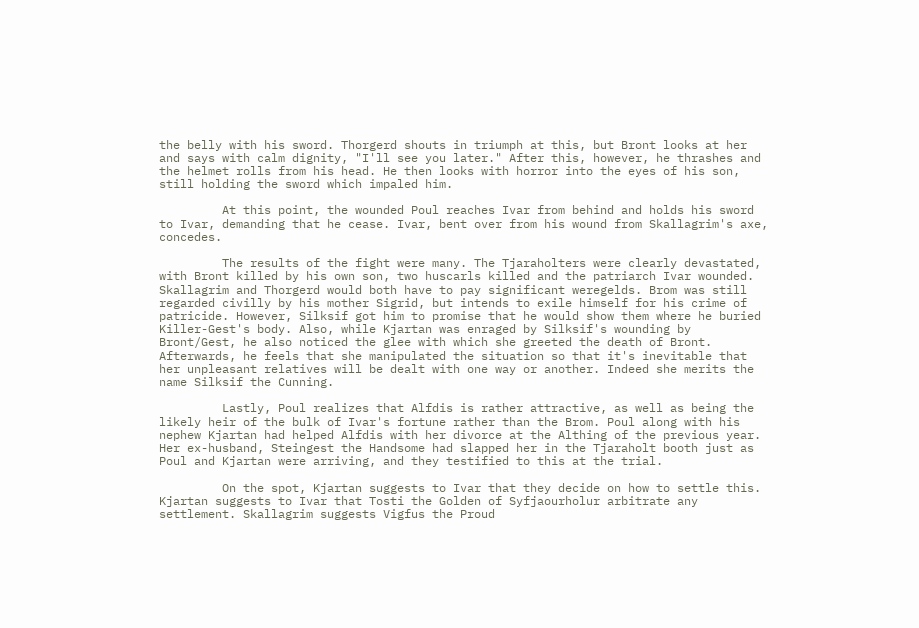the belly with his sword. Thorgerd shouts in triumph at this, but Bront looks at her and says with calm dignity, "I'll see you later." After this, however, he thrashes and the helmet rolls from his head. He then looks with horror into the eyes of his son, still holding the sword which impaled him.

         At this point, the wounded Poul reaches Ivar from behind and holds his sword to Ivar, demanding that he cease. Ivar, bent over from his wound from Skallagrim's axe, concedes.

         The results of the fight were many. The Tjaraholters were clearly devastated, with Bront killed by his own son, two huscarls killed and the patriarch Ivar wounded. Skallagrim and Thorgerd would both have to pay significant weregelds. Brom was still regarded civilly by his mother Sigrid, but intends to exile himself for his crime of patricide. However, Silksif got him to promise that he would show them where he buried Killer-Gest's body. Also, while Kjartan was enraged by Silksif's wounding by Bront/Gest, he also noticed the glee with which she greeted the death of Bront. Afterwards, he feels that she manipulated the situation so that it's inevitable that her unpleasant relatives will be dealt with one way or another. Indeed she merits the name Silksif the Cunning.

         Lastly, Poul realizes that Alfdis is rather attractive, as well as being the likely heir of the bulk of Ivar's fortune rather than the Brom. Poul along with his nephew Kjartan had helped Alfdis with her divorce at the Althing of the previous year. Her ex-husband, Steingest the Handsome had slapped her in the Tjaraholt booth just as Poul and Kjartan were arriving, and they testified to this at the trial.

         On the spot, Kjartan suggests to Ivar that they decide on how to settle this. Kjartan suggests to Ivar that Tosti the Golden of Syfjaourholur arbitrate any settlement. Skallagrim suggests Vigfus the Proud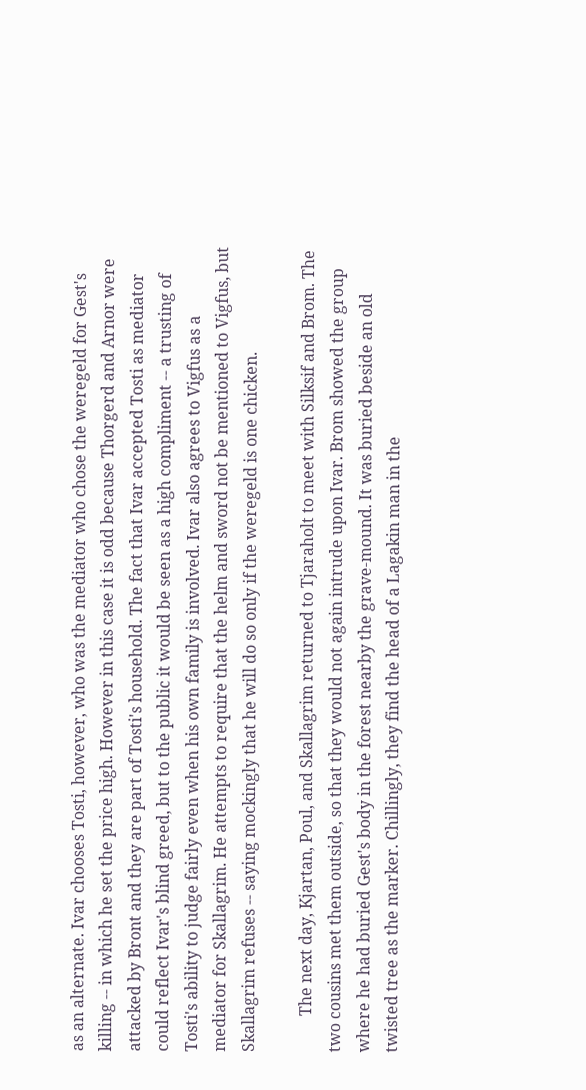as an alternate. Ivar chooses Tosti, however, who was the mediator who chose the weregeld for Gest's killing -- in which he set the price high. However in this case it is odd because Thorgerd and Arnor were attacked by Bront and they are part of Tosti's household. The fact that Ivar accepted Tosti as mediator could reflect Ivar's blind greed, but to the public it would be seen as a high compliment -- a trusting of Tosti's ability to judge fairly even when his own family is involved. Ivar also agrees to Vigfus as a mediator for Skallagrim. He attempts to require that the helm and sword not be mentioned to Vigfus, but Skallagrim refuses -- saying mockingly that he will do so only if the weregeld is one chicken.

         The next day, Kjartan, Poul, and Skallagrim returned to Tjaraholt to meet with Silksif and Brom. The two cousins met them outside, so that they would not again intrude upon Ivar. Brom showed the group where he had buried Gest's body in the forest nearby the grave-mound. It was buried beside an old twisted tree as the marker. Chillingly, they find the head of a Lagakin man in the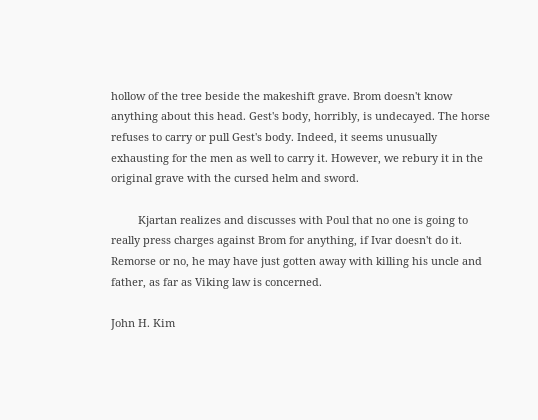hollow of the tree beside the makeshift grave. Brom doesn't know anything about this head. Gest's body, horribly, is undecayed. The horse refuses to carry or pull Gest's body. Indeed, it seems unusually exhausting for the men as well to carry it. However, we rebury it in the original grave with the cursed helm and sword.

         Kjartan realizes and discusses with Poul that no one is going to really press charges against Brom for anything, if Ivar doesn't do it. Remorse or no, he may have just gotten away with killing his uncle and father, as far as Viking law is concerned.

John H. Kim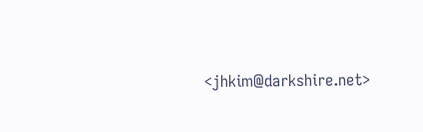<jhkim@darkshire.net>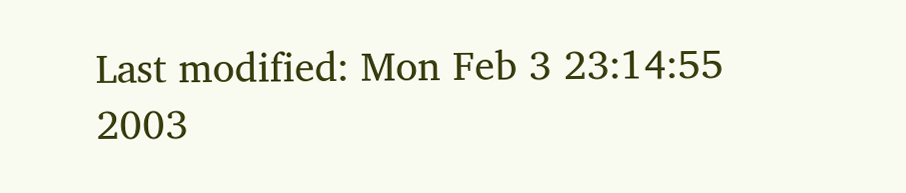Last modified: Mon Feb 3 23:14:55 2003